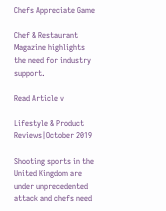Chefs Appreciate Game

Chef & Restaurant Magazine highlights the need for industry support.

Read Article v

Lifestyle & Product Reviews|October 2019

Shooting sports in the United Kingdom are under unprecedented attack and chefs need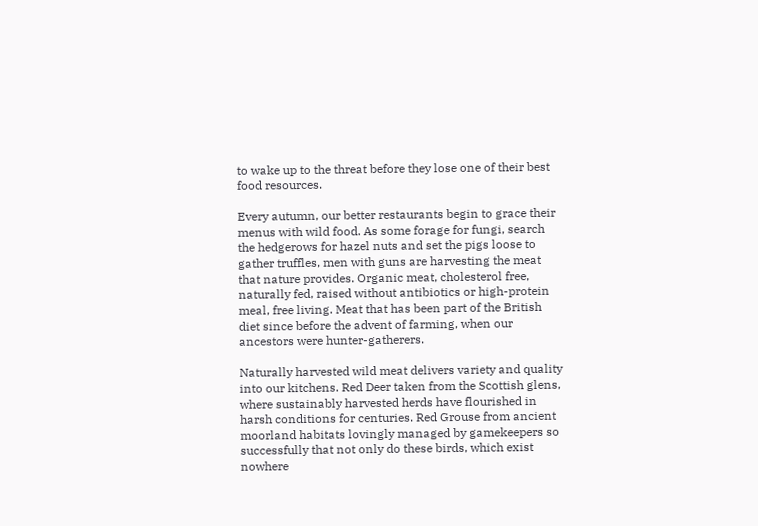to wake up to the threat before they lose one of their best food resources.

Every autumn, our better restaurants begin to grace their menus with wild food. As some forage for fungi, search the hedgerows for hazel nuts and set the pigs loose to gather truffles, men with guns are harvesting the meat that nature provides. Organic meat, cholesterol free, naturally fed, raised without antibiotics or high-protein meal, free living. Meat that has been part of the British diet since before the advent of farming, when our ancestors were hunter-gatherers.

Naturally harvested wild meat delivers variety and quality into our kitchens. Red Deer taken from the Scottish glens, where sustainably harvested herds have flourished in harsh conditions for centuries. Red Grouse from ancient moorland habitats lovingly managed by gamekeepers so successfully that not only do these birds, which exist nowhere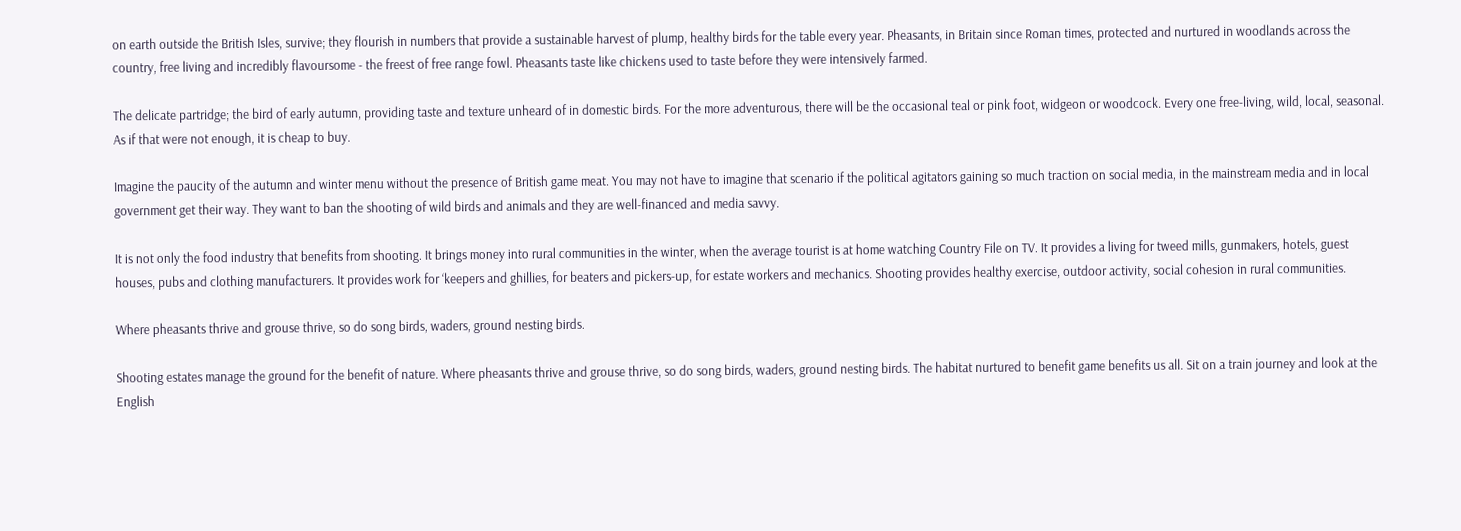on earth outside the British Isles, survive; they flourish in numbers that provide a sustainable harvest of plump, healthy birds for the table every year. Pheasants, in Britain since Roman times, protected and nurtured in woodlands across the country, free living and incredibly flavoursome - the freest of free range fowl. Pheasants taste like chickens used to taste before they were intensively farmed.

The delicate partridge; the bird of early autumn, providing taste and texture unheard of in domestic birds. For the more adventurous, there will be the occasional teal or pink foot, widgeon or woodcock. Every one free-living, wild, local, seasonal. As if that were not enough, it is cheap to buy.

Imagine the paucity of the autumn and winter menu without the presence of British game meat. You may not have to imagine that scenario if the political agitators gaining so much traction on social media, in the mainstream media and in local government get their way. They want to ban the shooting of wild birds and animals and they are well-financed and media savvy.

It is not only the food industry that benefits from shooting. It brings money into rural communities in the winter, when the average tourist is at home watching Country File on TV. It provides a living for tweed mills, gunmakers, hotels, guest houses, pubs and clothing manufacturers. It provides work for ‘keepers and ghillies, for beaters and pickers-up, for estate workers and mechanics. Shooting provides healthy exercise, outdoor activity, social cohesion in rural communities.

Where pheasants thrive and grouse thrive, so do song birds, waders, ground nesting birds.

Shooting estates manage the ground for the benefit of nature. Where pheasants thrive and grouse thrive, so do song birds, waders, ground nesting birds. The habitat nurtured to benefit game benefits us all. Sit on a train journey and look at the English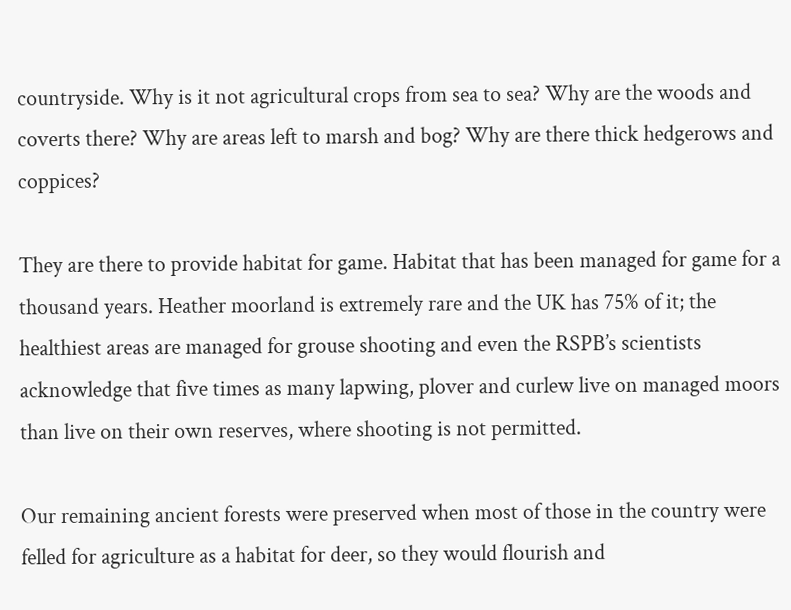countryside. Why is it not agricultural crops from sea to sea? Why are the woods and coverts there? Why are areas left to marsh and bog? Why are there thick hedgerows and coppices?

They are there to provide habitat for game. Habitat that has been managed for game for a thousand years. Heather moorland is extremely rare and the UK has 75% of it; the healthiest areas are managed for grouse shooting and even the RSPB’s scientists acknowledge that five times as many lapwing, plover and curlew live on managed moors than live on their own reserves, where shooting is not permitted.

Our remaining ancient forests were preserved when most of those in the country were felled for agriculture as a habitat for deer, so they would flourish and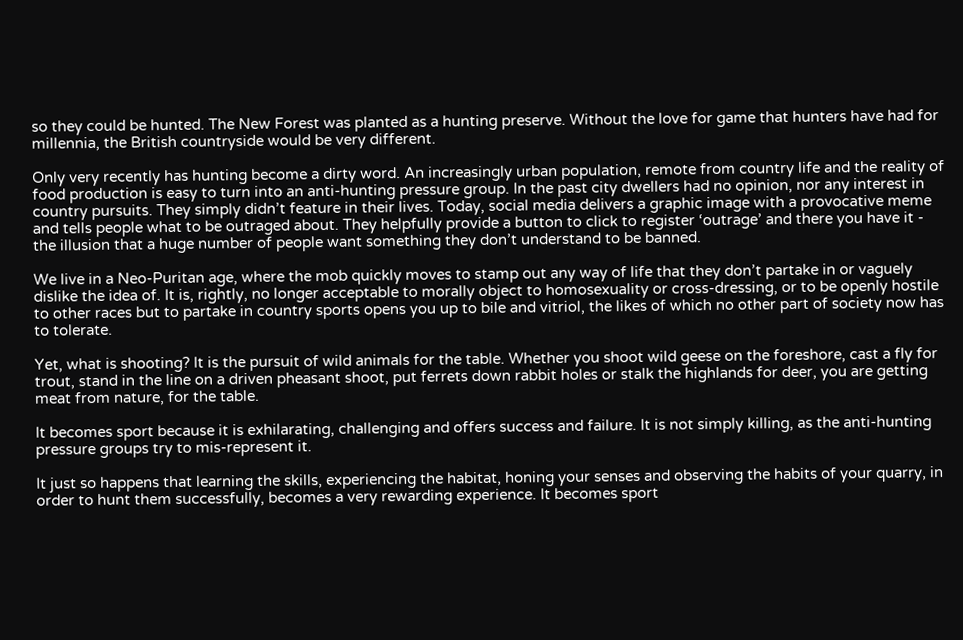so they could be hunted. The New Forest was planted as a hunting preserve. Without the love for game that hunters have had for millennia, the British countryside would be very different.

Only very recently has hunting become a dirty word. An increasingly urban population, remote from country life and the reality of food production is easy to turn into an anti-hunting pressure group. In the past city dwellers had no opinion, nor any interest in country pursuits. They simply didn’t feature in their lives. Today, social media delivers a graphic image with a provocative meme and tells people what to be outraged about. They helpfully provide a button to click to register ‘outrage’ and there you have it - the illusion that a huge number of people want something they don’t understand to be banned.

We live in a Neo-Puritan age, where the mob quickly moves to stamp out any way of life that they don’t partake in or vaguely dislike the idea of. It is, rightly, no longer acceptable to morally object to homosexuality or cross-dressing, or to be openly hostile to other races but to partake in country sports opens you up to bile and vitriol, the likes of which no other part of society now has to tolerate.

Yet, what is shooting? It is the pursuit of wild animals for the table. Whether you shoot wild geese on the foreshore, cast a fly for trout, stand in the line on a driven pheasant shoot, put ferrets down rabbit holes or stalk the highlands for deer, you are getting meat from nature, for the table.

It becomes sport because it is exhilarating, challenging and offers success and failure. It is not simply killing, as the anti-hunting pressure groups try to mis-represent it.

It just so happens that learning the skills, experiencing the habitat, honing your senses and observing the habits of your quarry, in order to hunt them successfully, becomes a very rewarding experience. It becomes sport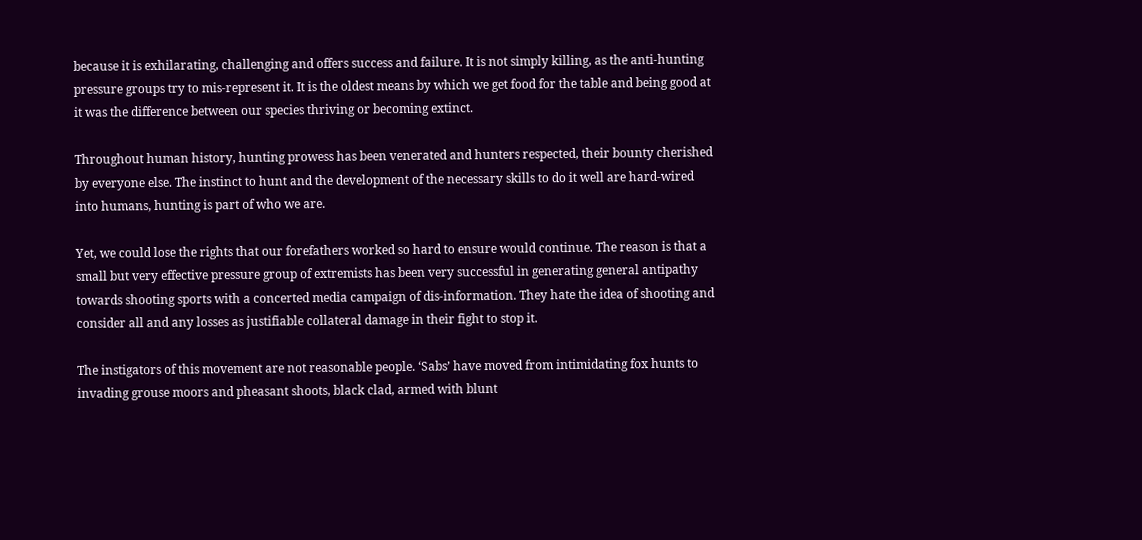because it is exhilarating, challenging and offers success and failure. It is not simply killing, as the anti-hunting pressure groups try to mis-represent it. It is the oldest means by which we get food for the table and being good at it was the difference between our species thriving or becoming extinct.

Throughout human history, hunting prowess has been venerated and hunters respected, their bounty cherished by everyone else. The instinct to hunt and the development of the necessary skills to do it well are hard-wired into humans, hunting is part of who we are.

Yet, we could lose the rights that our forefathers worked so hard to ensure would continue. The reason is that a small but very effective pressure group of extremists has been very successful in generating general antipathy towards shooting sports with a concerted media campaign of dis-information. They hate the idea of shooting and consider all and any losses as justifiable collateral damage in their fight to stop it.

The instigators of this movement are not reasonable people. ‘Sabs’ have moved from intimidating fox hunts to invading grouse moors and pheasant shoots, black clad, armed with blunt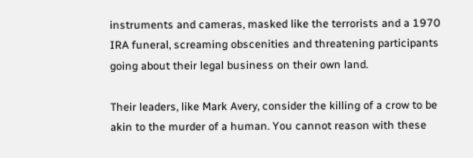instruments and cameras, masked like the terrorists and a 1970 IRA funeral, screaming obscenities and threatening participants going about their legal business on their own land.

Their leaders, like Mark Avery, consider the killing of a crow to be akin to the murder of a human. You cannot reason with these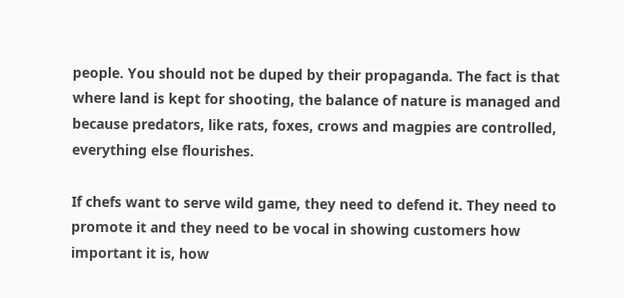people. You should not be duped by their propaganda. The fact is that where land is kept for shooting, the balance of nature is managed and because predators, like rats, foxes, crows and magpies are controlled, everything else flourishes.

If chefs want to serve wild game, they need to defend it. They need to promote it and they need to be vocal in showing customers how important it is, how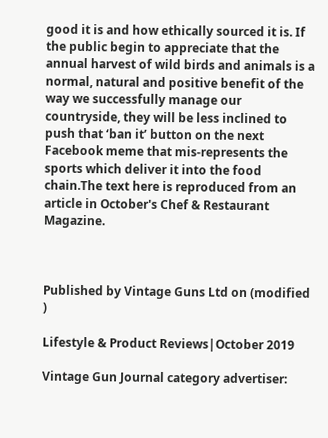good it is and how ethically sourced it is. If the public begin to appreciate that the annual harvest of wild birds and animals is a normal, natural and positive benefit of the way we successfully manage our countryside, they will be less inclined to push that ‘ban it’ button on the next Facebook meme that mis-represents the sports which deliver it into the food chain.The text here is reproduced from an article in October's Chef & Restaurant Magazine.



Published by Vintage Guns Ltd on (modified )

Lifestyle & Product Reviews|October 2019

Vintage Gun Journal category advertiser: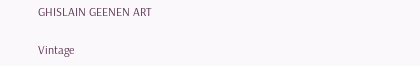GHISLAIN GEENEN ART

Vintage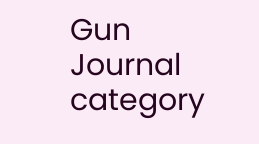Gun Journal category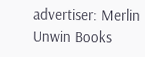advertiser: Merlin Unwin Books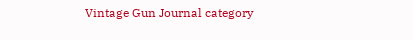Vintage Gun Journal category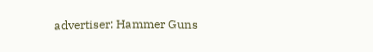advertiser: Hammer Guns